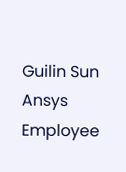Guilin Sun
Ansys Employee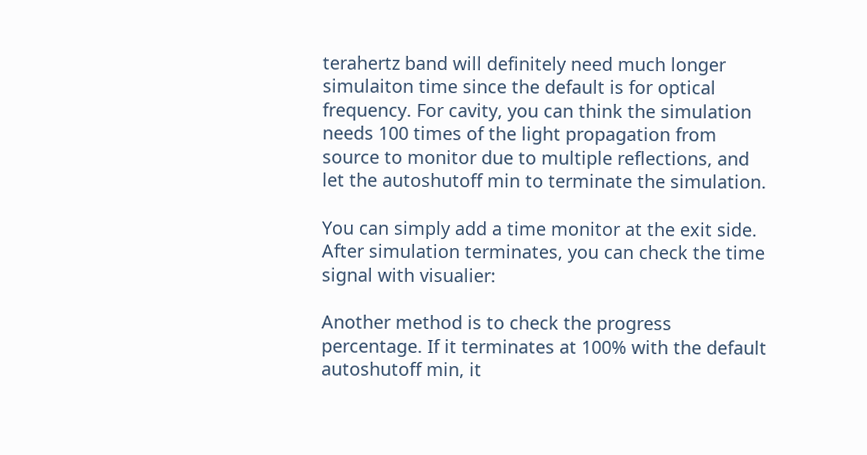terahertz band will definitely need much longer simulaiton time since the default is for optical frequency. For cavity, you can think the simulation needs 100 times of the light propagation from source to monitor due to multiple reflections, and let the autoshutoff min to terminate the simulation.

You can simply add a time monitor at the exit side. After simulation terminates, you can check the time signal with visualier:

Another method is to check the progress percentage. If it terminates at 100% with the default autoshutoff min, it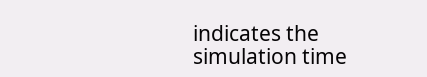indicates the simulation time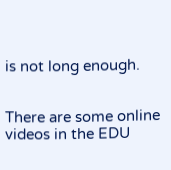is not long enough.


There are some online videos in the EDU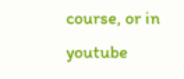course, or in youtube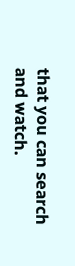that you can search and watch.